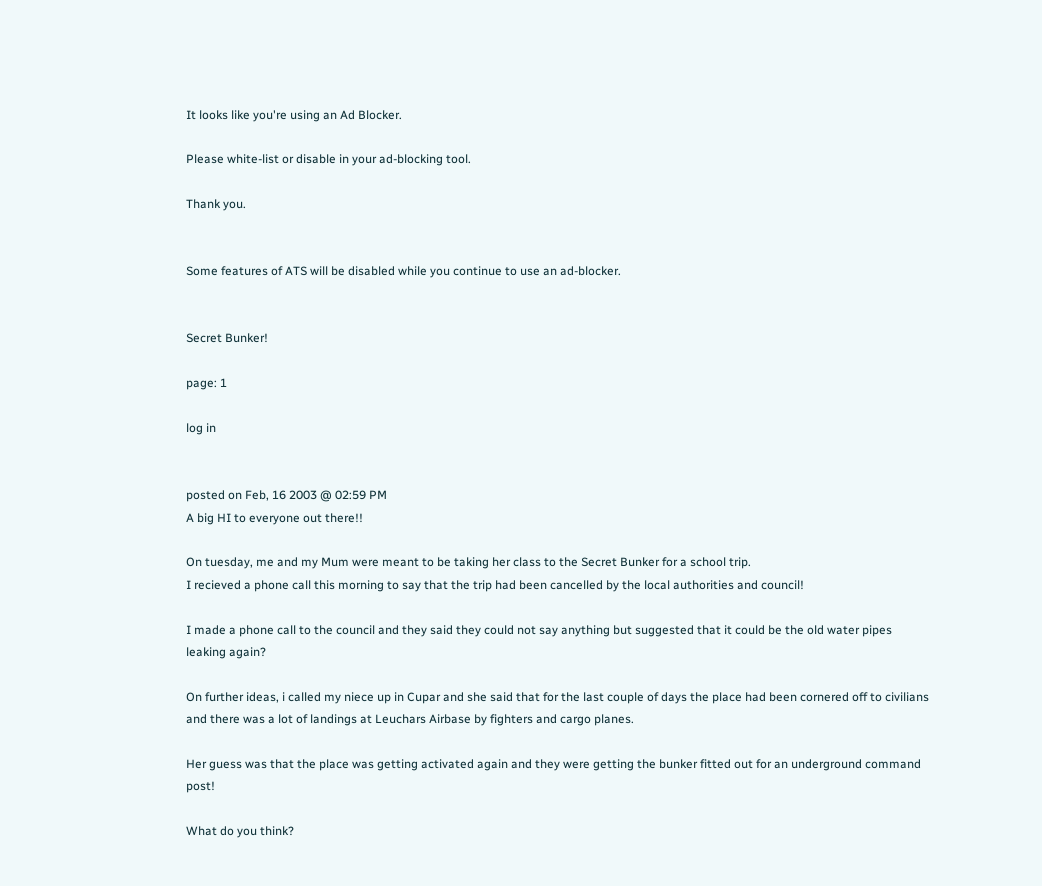It looks like you're using an Ad Blocker.

Please white-list or disable in your ad-blocking tool.

Thank you.


Some features of ATS will be disabled while you continue to use an ad-blocker.


Secret Bunker!

page: 1

log in


posted on Feb, 16 2003 @ 02:59 PM
A big HI to everyone out there!!

On tuesday, me and my Mum were meant to be taking her class to the Secret Bunker for a school trip.
I recieved a phone call this morning to say that the trip had been cancelled by the local authorities and council!

I made a phone call to the council and they said they could not say anything but suggested that it could be the old water pipes leaking again?

On further ideas, i called my niece up in Cupar and she said that for the last couple of days the place had been cornered off to civilians and there was a lot of landings at Leuchars Airbase by fighters and cargo planes.

Her guess was that the place was getting activated again and they were getting the bunker fitted out for an underground command post!

What do you think?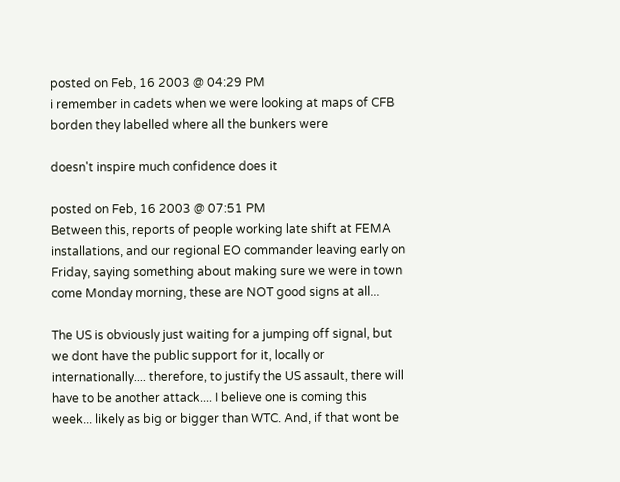posted on Feb, 16 2003 @ 04:29 PM
i remember in cadets when we were looking at maps of CFB borden they labelled where all the bunkers were

doesn't inspire much confidence does it

posted on Feb, 16 2003 @ 07:51 PM
Between this, reports of people working late shift at FEMA installations, and our regional EO commander leaving early on Friday, saying something about making sure we were in town come Monday morning, these are NOT good signs at all...

The US is obviously just waiting for a jumping off signal, but we dont have the public support for it, locally or internationally.... therefore, to justify the US assault, there will have to be another attack.... I believe one is coming this week... likely as big or bigger than WTC. And, if that wont be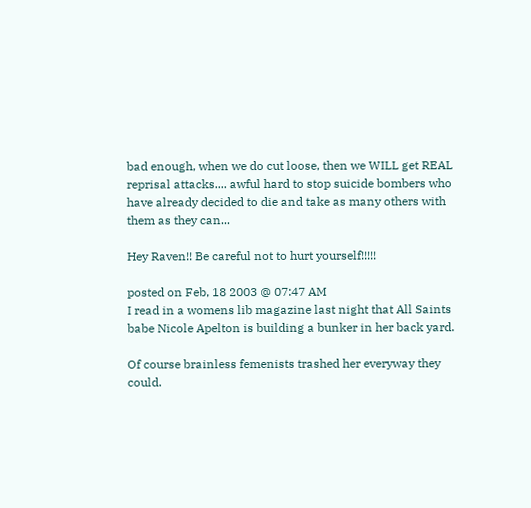bad enough, when we do cut loose, then we WILL get REAL reprisal attacks.... awful hard to stop suicide bombers who have already decided to die and take as many others with them as they can...

Hey Raven!! Be careful not to hurt yourself!!!!!

posted on Feb, 18 2003 @ 07:47 AM
I read in a womens lib magazine last night that All Saints babe Nicole Apelton is building a bunker in her back yard.

Of course brainless femenists trashed her everyway they could.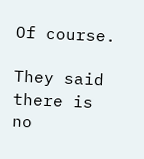Of course.

They said there is no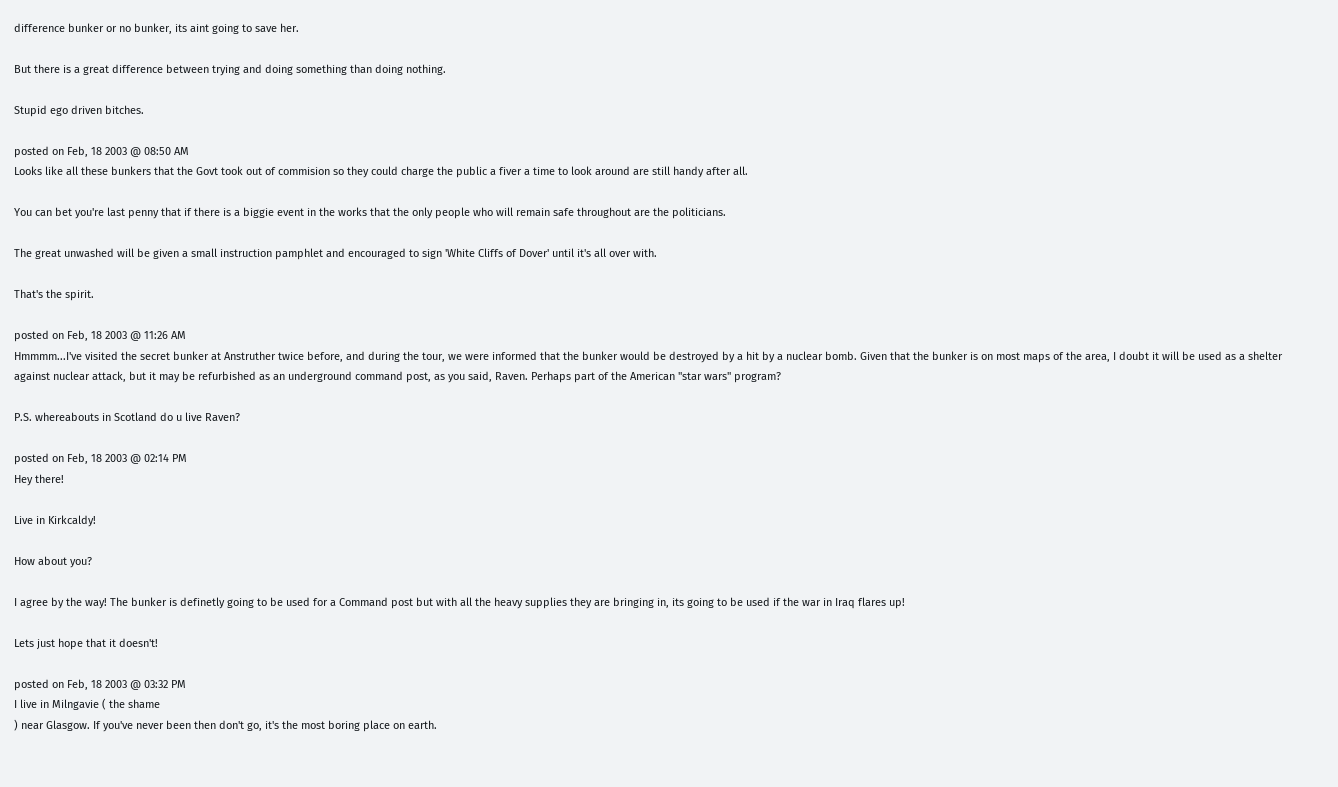difference bunker or no bunker, its aint going to save her.

But there is a great difference between trying and doing something than doing nothing.

Stupid ego driven bitches.

posted on Feb, 18 2003 @ 08:50 AM
Looks like all these bunkers that the Govt took out of commision so they could charge the public a fiver a time to look around are still handy after all.

You can bet you're last penny that if there is a biggie event in the works that the only people who will remain safe throughout are the politicians.

The great unwashed will be given a small instruction pamphlet and encouraged to sign 'White Cliffs of Dover' until it's all over with.

That's the spirit.

posted on Feb, 18 2003 @ 11:26 AM
Hmmmm...I've visited the secret bunker at Anstruther twice before, and during the tour, we were informed that the bunker would be destroyed by a hit by a nuclear bomb. Given that the bunker is on most maps of the area, I doubt it will be used as a shelter against nuclear attack, but it may be refurbished as an underground command post, as you said, Raven. Perhaps part of the American "star wars" program?

P.S. whereabouts in Scotland do u live Raven?

posted on Feb, 18 2003 @ 02:14 PM
Hey there!

Live in Kirkcaldy!

How about you?

I agree by the way! The bunker is definetly going to be used for a Command post but with all the heavy supplies they are bringing in, its going to be used if the war in Iraq flares up!

Lets just hope that it doesn't!

posted on Feb, 18 2003 @ 03:32 PM
I live in Milngavie ( the shame
) near Glasgow. If you've never been then don't go, it's the most boring place on earth.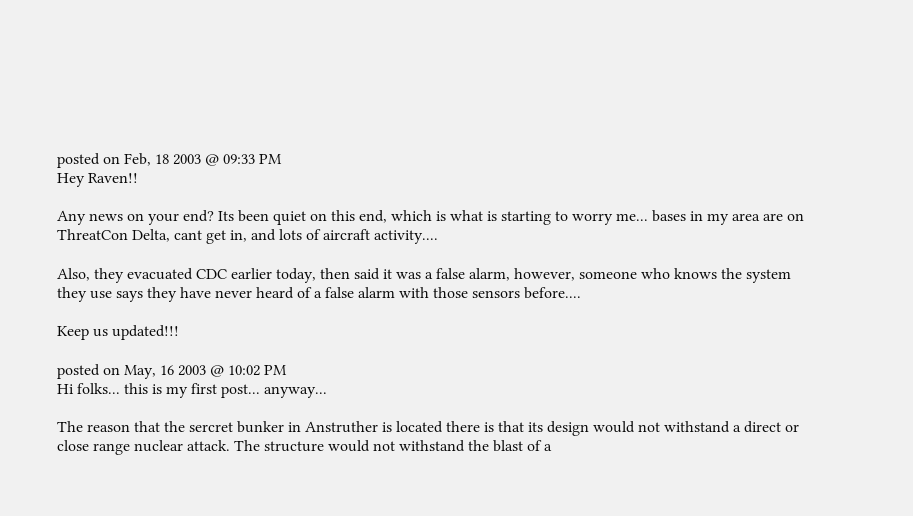posted on Feb, 18 2003 @ 09:33 PM
Hey Raven!!

Any news on your end? Its been quiet on this end, which is what is starting to worry me... bases in my area are on ThreatCon Delta, cant get in, and lots of aircraft activity....

Also, they evacuated CDC earlier today, then said it was a false alarm, however, someone who knows the system they use says they have never heard of a false alarm with those sensors before....

Keep us updated!!!

posted on May, 16 2003 @ 10:02 PM
Hi folks... this is my first post... anyway...

The reason that the sercret bunker in Anstruther is located there is that its design would not withstand a direct or close range nuclear attack. The structure would not withstand the blast of a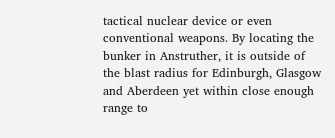tactical nuclear device or even conventional weapons. By locating the bunker in Anstruther, it is outside of the blast radius for Edinburgh, Glasgow and Aberdeen yet within close enough range to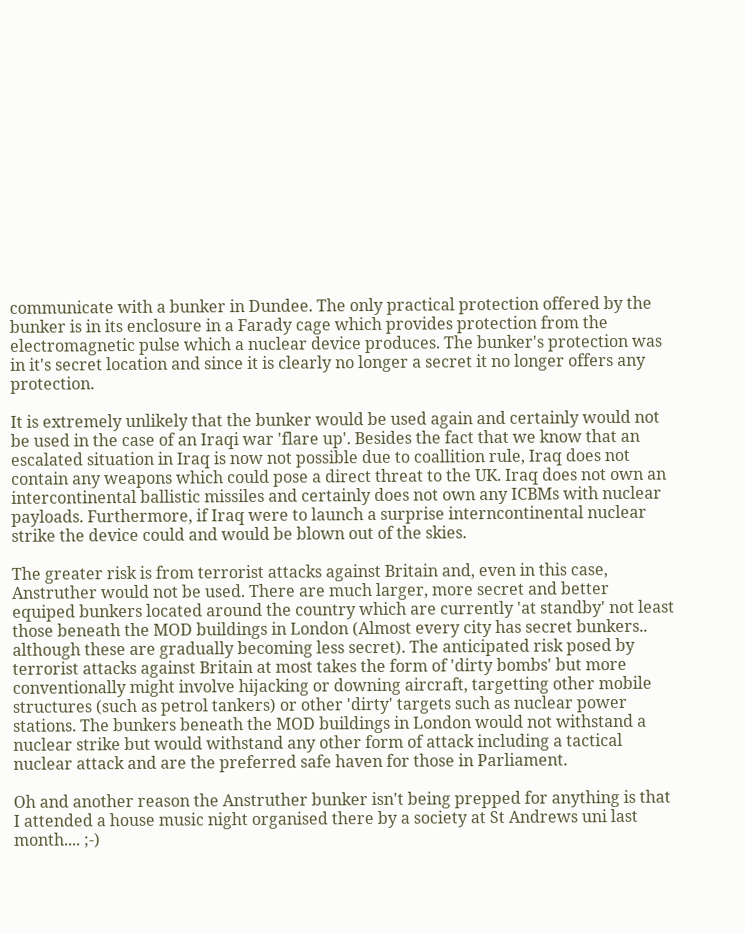communicate with a bunker in Dundee. The only practical protection offered by the bunker is in its enclosure in a Farady cage which provides protection from the electromagnetic pulse which a nuclear device produces. The bunker's protection was in it's secret location and since it is clearly no longer a secret it no longer offers any protection.

It is extremely unlikely that the bunker would be used again and certainly would not be used in the case of an Iraqi war 'flare up'. Besides the fact that we know that an escalated situation in Iraq is now not possible due to coallition rule, Iraq does not contain any weapons which could pose a direct threat to the UK. Iraq does not own an intercontinental ballistic missiles and certainly does not own any ICBMs with nuclear payloads. Furthermore, if Iraq were to launch a surprise interncontinental nuclear strike the device could and would be blown out of the skies.

The greater risk is from terrorist attacks against Britain and, even in this case, Anstruther would not be used. There are much larger, more secret and better equiped bunkers located around the country which are currently 'at standby' not least those beneath the MOD buildings in London (Almost every city has secret bunkers.. although these are gradually becoming less secret). The anticipated risk posed by terrorist attacks against Britain at most takes the form of 'dirty bombs' but more conventionally might involve hijacking or downing aircraft, targetting other mobile structures (such as petrol tankers) or other 'dirty' targets such as nuclear power stations. The bunkers beneath the MOD buildings in London would not withstand a nuclear strike but would withstand any other form of attack including a tactical nuclear attack and are the preferred safe haven for those in Parliament.

Oh and another reason the Anstruther bunker isn't being prepped for anything is that I attended a house music night organised there by a society at St Andrews uni last month.... ;-)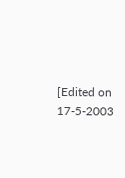[Edited on 17-5-2003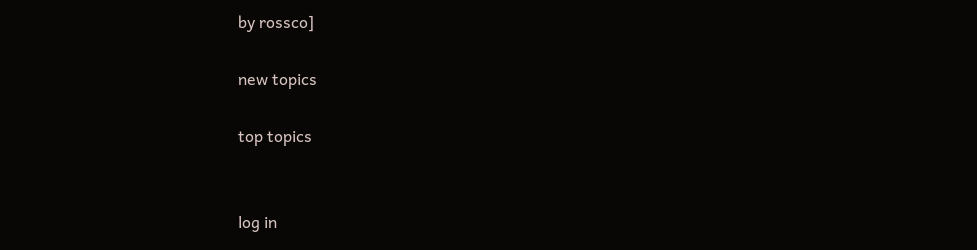by rossco]

new topics

top topics


log in